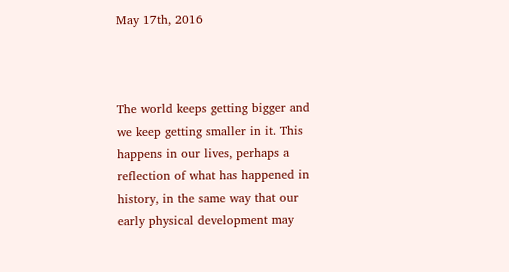May 17th, 2016



The world keeps getting bigger and we keep getting smaller in it. This happens in our lives, perhaps a reflection of what has happened in history, in the same way that our early physical development may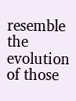resemble the evolution of those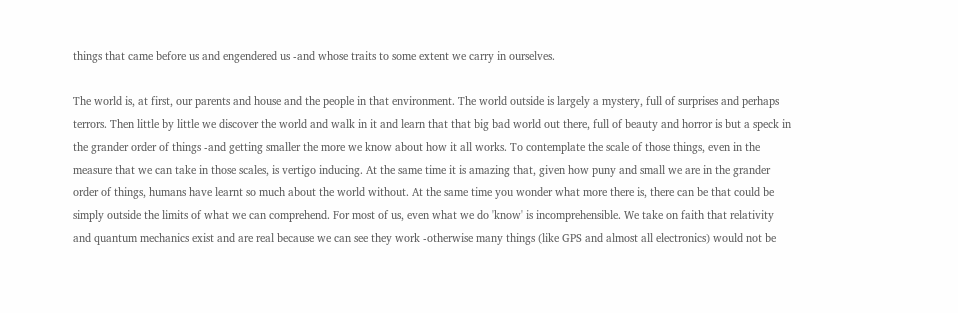things that came before us and engendered us -and whose traits to some extent we carry in ourselves.

The world is, at first, our parents and house and the people in that environment. The world outside is largely a mystery, full of surprises and perhaps terrors. Then little by little we discover the world and walk in it and learn that that big bad world out there, full of beauty and horror is but a speck in the grander order of things -and getting smaller the more we know about how it all works. To contemplate the scale of those things, even in the measure that we can take in those scales, is vertigo inducing. At the same time it is amazing that, given how puny and small we are in the grander order of things, humans have learnt so much about the world without. At the same time you wonder what more there is, there can be that could be simply outside the limits of what we can comprehend. For most of us, even what we do 'know' is incomprehensible. We take on faith that relativity and quantum mechanics exist and are real because we can see they work -otherwise many things (like GPS and almost all electronics) would not be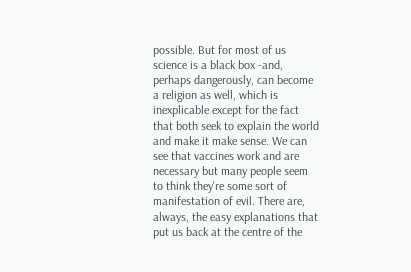possible. But for most of us science is a black box -and, perhaps dangerously, can become a religion as well, which is inexplicable except for the fact that both seek to explain the world and make it make sense. We can see that vaccines work and are necessary but many people seem to think they're some sort of manifestation of evil. There are, always, the easy explanations that put us back at the centre of the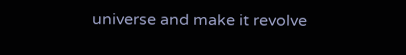universe and make it revolve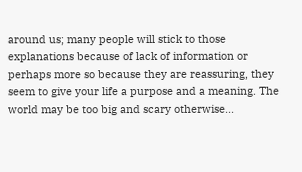around us; many people will stick to those explanations because of lack of information or perhaps more so because they are reassuring, they seem to give your life a purpose and a meaning. The world may be too big and scary otherwise...